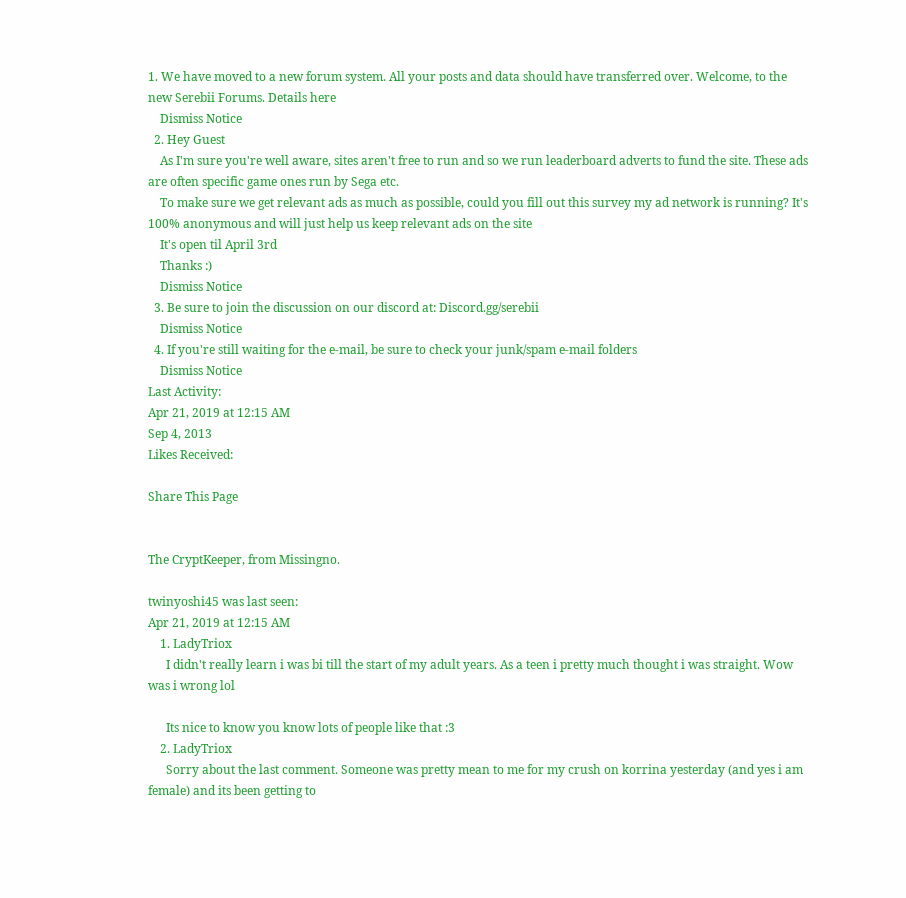1. We have moved to a new forum system. All your posts and data should have transferred over. Welcome, to the new Serebii Forums. Details here
    Dismiss Notice
  2. Hey Guest
    As I'm sure you're well aware, sites aren't free to run and so we run leaderboard adverts to fund the site. These ads are often specific game ones run by Sega etc.
    To make sure we get relevant ads as much as possible, could you fill out this survey my ad network is running? It's 100% anonymous and will just help us keep relevant ads on the site
    It's open til April 3rd
    Thanks :)
    Dismiss Notice
  3. Be sure to join the discussion on our discord at: Discord.gg/serebii
    Dismiss Notice
  4. If you're still waiting for the e-mail, be sure to check your junk/spam e-mail folders
    Dismiss Notice
Last Activity:
Apr 21, 2019 at 12:15 AM
Sep 4, 2013
Likes Received:

Share This Page


The CryptKeeper, from Missingno.

twinyoshi45 was last seen:
Apr 21, 2019 at 12:15 AM
    1. LadyTriox
      I didn't really learn i was bi till the start of my adult years. As a teen i pretty much thought i was straight. Wow was i wrong lol

      Its nice to know you know lots of people like that :3
    2. LadyTriox
      Sorry about the last comment. Someone was pretty mean to me for my crush on korrina yesterday (and yes i am female) and its been getting to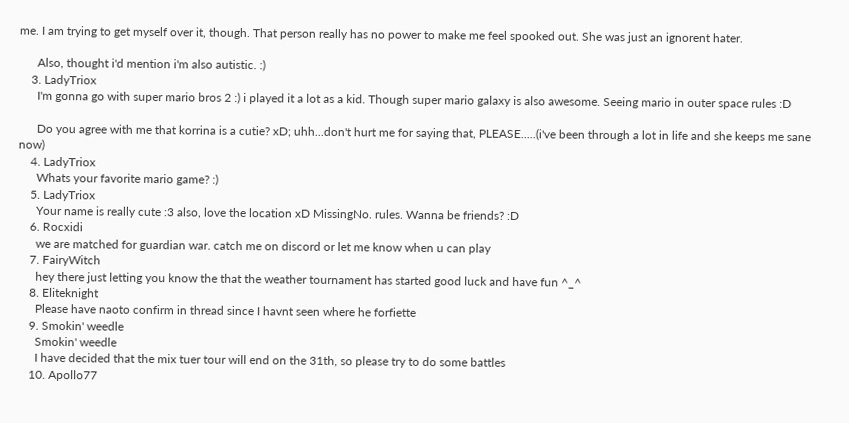me. I am trying to get myself over it, though. That person really has no power to make me feel spooked out. She was just an ignorent hater.

      Also, thought i'd mention i'm also autistic. :)
    3. LadyTriox
      I'm gonna go with super mario bros 2 :) i played it a lot as a kid. Though super mario galaxy is also awesome. Seeing mario in outer space rules :D

      Do you agree with me that korrina is a cutie? xD; uhh...don't hurt me for saying that, PLEASE.....(i've been through a lot in life and she keeps me sane now)
    4. LadyTriox
      Whats your favorite mario game? :)
    5. LadyTriox
      Your name is really cute :3 also, love the location xD MissingNo. rules. Wanna be friends? :D
    6. Rocxidi
      we are matched for guardian war. catch me on discord or let me know when u can play
    7. FairyWitch
      hey there just letting you know the that the weather tournament has started good luck and have fun ^_^
    8. Eliteknight
      Please have naoto confirm in thread since I havnt seen where he forfiette
    9. Smokin' weedle
      Smokin' weedle
      I have decided that the mix tuer tour will end on the 31th, so please try to do some battles
    10. Apollo77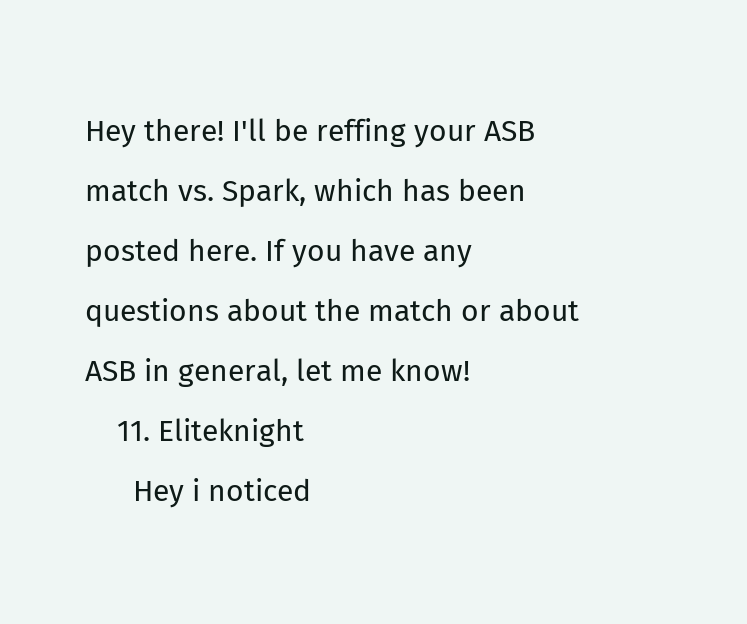Hey there! I'll be reffing your ASB match vs. Spark, which has been posted here. If you have any questions about the match or about ASB in general, let me know!
    11. Eliteknight
      Hey i noticed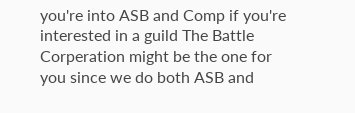you're into ASB and Comp if you're interested in a guild The Battle Corperation might be the one for you since we do both ASB and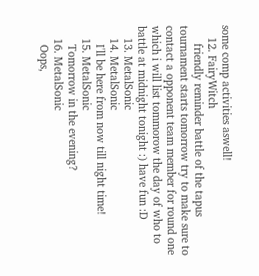some comp activities aswell!
    12. FairyWitch
      friendly reminder battle of the tapus tournament starts tomorrow try to make sure to contact a opponent team member for round one which i will list tommorow the day of who to battle at midnight tonight :) have fun :D
    13. MetalSonic
    14. MetalSonic
      I'll be here from now till night time!
    15. MetalSonic
      Tomorrow in the evening?
    16. MetalSonic
      Oops,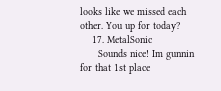looks like we missed each other. You up for today?
    17. MetalSonic
      Sounds nice! Im gunnin for that 1st place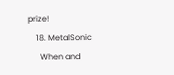prize!
    18. MetalSonic
      When and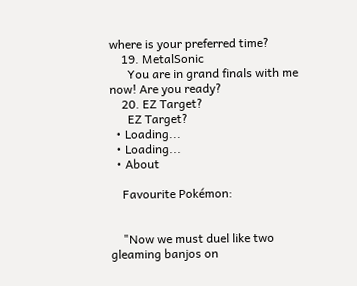where is your preferred time?
    19. MetalSonic
      You are in grand finals with me now! Are you ready?
    20. EZ Target?
      EZ Target?
  • Loading...
  • Loading...
  • About

    Favourite Pokémon:


    "Now we must duel like two gleaming banjos on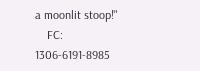a moonlit stoop!"
    FC: 1306-6191-8985